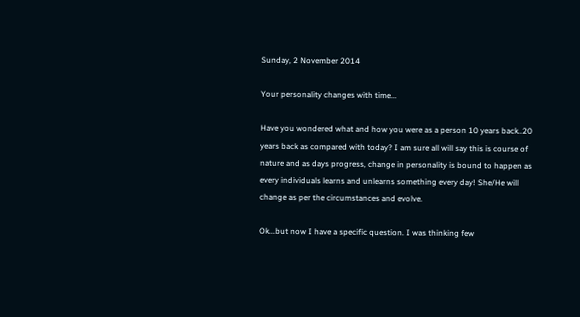Sunday, 2 November 2014

Your personality changes with time...

Have you wondered what and how you were as a person 10 years back..20 years back as compared with today? I am sure all will say this is course of nature and as days progress, change in personality is bound to happen as every individuals learns and unlearns something every day! She/He will change as per the circumstances and evolve.

Ok...but now I have a specific question. I was thinking few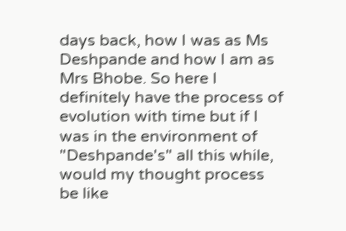days back, how I was as Ms Deshpande and how I am as Mrs Bhobe. So here I definitely have the process of evolution with time but if I was in the environment of "Deshpande's" all this while, would my thought process be like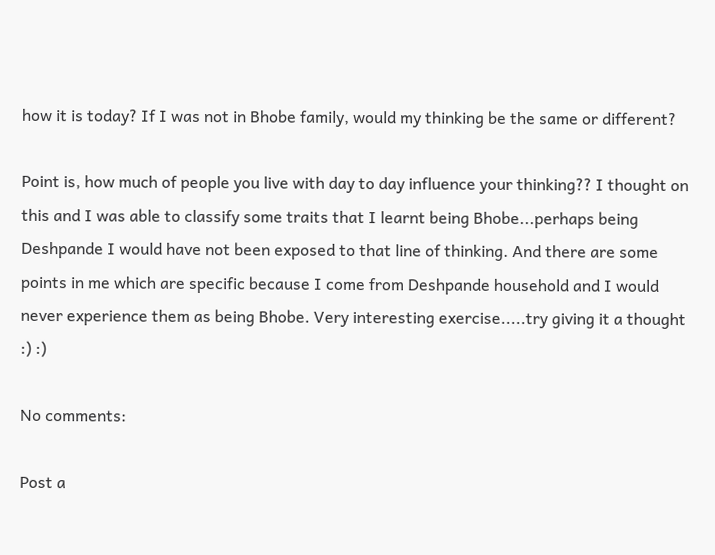how it is today? If I was not in Bhobe family, would my thinking be the same or different?

Point is, how much of people you live with day to day influence your thinking?? I thought on this and I was able to classify some traits that I learnt being Bhobe...perhaps being Deshpande I would have not been exposed to that line of thinking. And there are some points in me which are specific because I come from Deshpande household and I would never experience them as being Bhobe. Very interesting exercise.....try giving it a thought :) :)

No comments:

Post a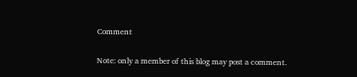Comment

Note: only a member of this blog may post a comment.